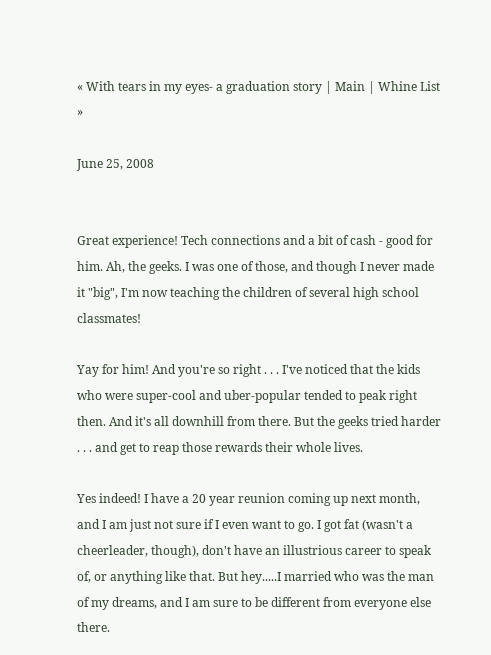« With tears in my eyes- a graduation story | Main | Whine List »

June 25, 2008


Great experience! Tech connections and a bit of cash - good for him. Ah, the geeks. I was one of those, and though I never made it "big", I'm now teaching the children of several high school classmates!

Yay for him! And you're so right . . . I've noticed that the kids who were super-cool and uber-popular tended to peak right then. And it's all downhill from there. But the geeks tried harder . . . and get to reap those rewards their whole lives.

Yes indeed! I have a 20 year reunion coming up next month, and I am just not sure if I even want to go. I got fat (wasn't a cheerleader, though), don't have an illustrious career to speak of, or anything like that. But hey.....I married who was the man of my dreams, and I am sure to be different from everyone else there.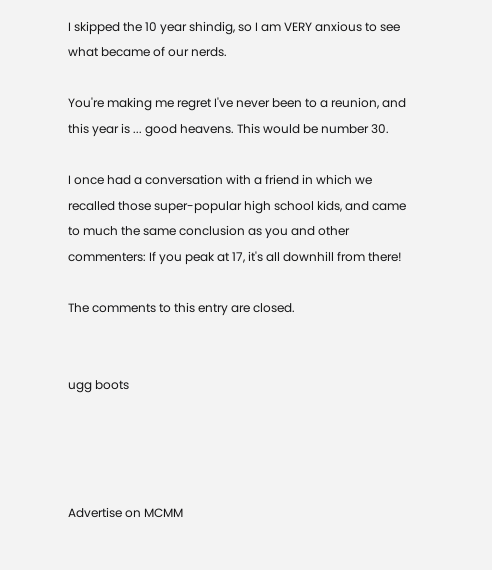I skipped the 10 year shindig, so I am VERY anxious to see what became of our nerds.

You're making me regret I've never been to a reunion, and this year is ... good heavens. This would be number 30.

I once had a conversation with a friend in which we recalled those super-popular high school kids, and came to much the same conclusion as you and other commenters: If you peak at 17, it's all downhill from there!

The comments to this entry are closed.


ugg boots




Advertise on MCMM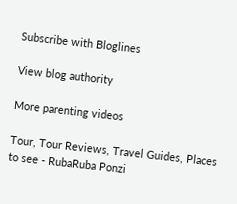Subscribe with Bloglines

View blog authority

More parenting videos

Tour, Tour Reviews, Travel Guides, Places to see - RubaRuba Ponzi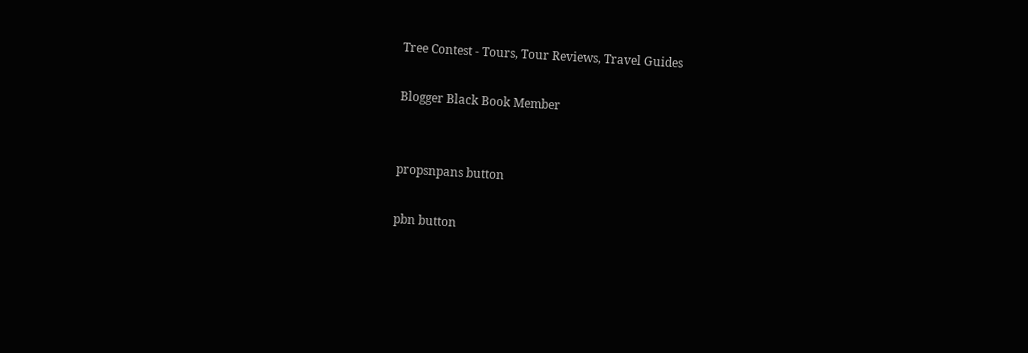Tree Contest - Tours, Tour Reviews, Travel Guides

Blogger Black Book Member


propsnpans button

pbn button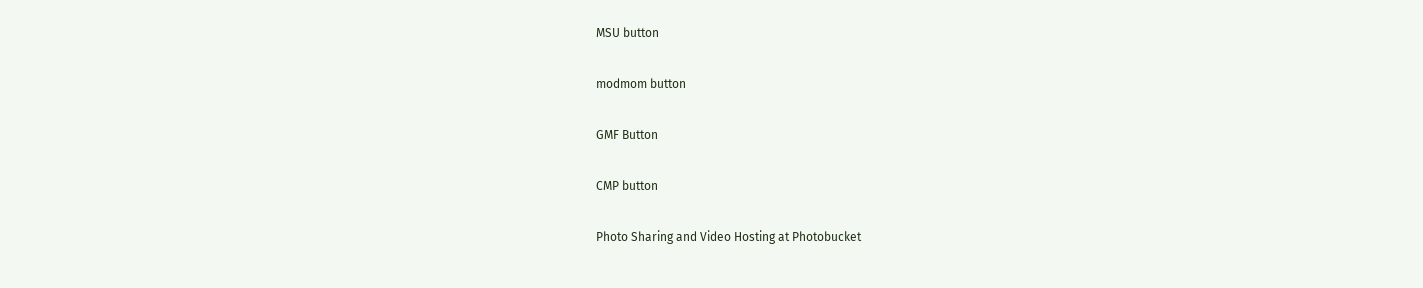MSU button

modmom button

GMF Button

CMP button

Photo Sharing and Video Hosting at Photobucket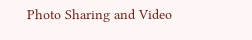Photo Sharing and Video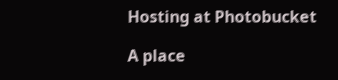Hosting at Photobucket

A place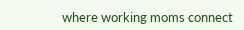where working moms connect